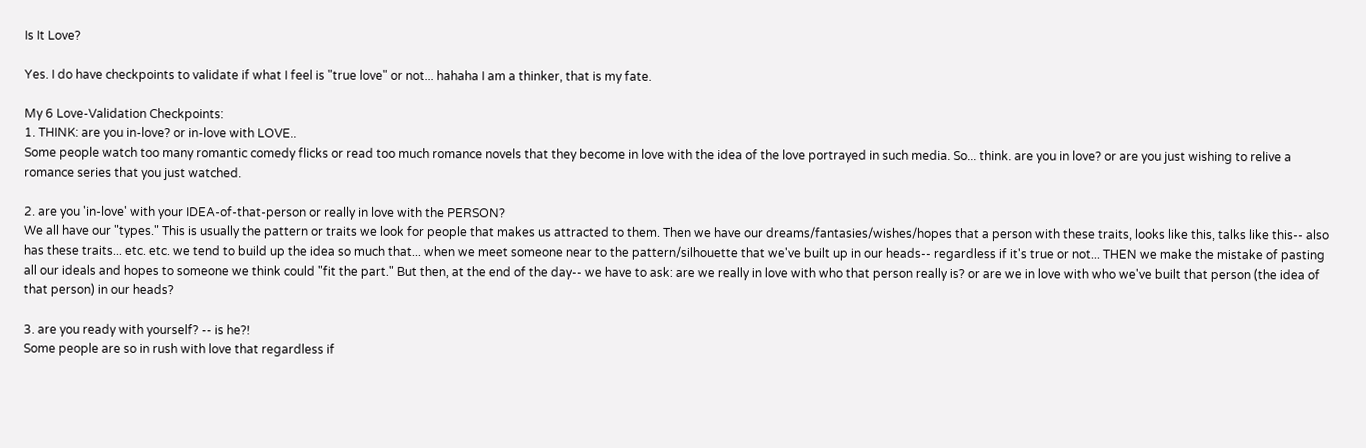Is It Love?

Yes. I do have checkpoints to validate if what I feel is "true love" or not... hahaha I am a thinker, that is my fate.

My 6 Love-Validation Checkpoints:
1. THINK: are you in-love? or in-love with LOVE..
Some people watch too many romantic comedy flicks or read too much romance novels that they become in love with the idea of the love portrayed in such media. So... think. are you in love? or are you just wishing to relive a romance series that you just watched.

2. are you 'in-love' with your IDEA-of-that-person or really in love with the PERSON?
We all have our "types." This is usually the pattern or traits we look for people that makes us attracted to them. Then we have our dreams/fantasies/wishes/hopes that a person with these traits, looks like this, talks like this-- also has these traits... etc. etc. we tend to build up the idea so much that... when we meet someone near to the pattern/silhouette that we've built up in our heads-- regardless if it's true or not... THEN we make the mistake of pasting all our ideals and hopes to someone we think could "fit the part." But then, at the end of the day-- we have to ask: are we really in love with who that person really is? or are we in love with who we've built that person (the idea of that person) in our heads?

3. are you ready with yourself? -- is he?!
Some people are so in rush with love that regardless if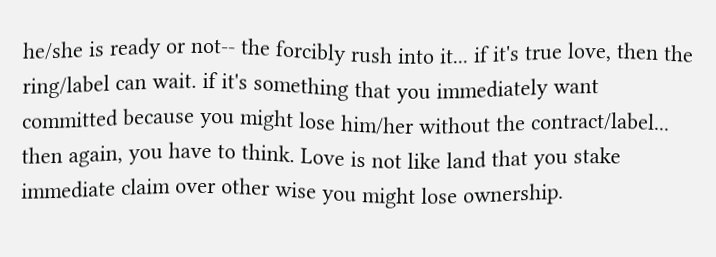he/she is ready or not-- the forcibly rush into it... if it's true love, then the ring/label can wait. if it's something that you immediately want committed because you might lose him/her without the contract/label... then again, you have to think. Love is not like land that you stake immediate claim over other wise you might lose ownership.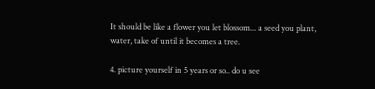It should be like a flower you let blossom... a seed you plant, water, take of until it becomes a tree.

4. picture yourself in 5 years or so.. do u see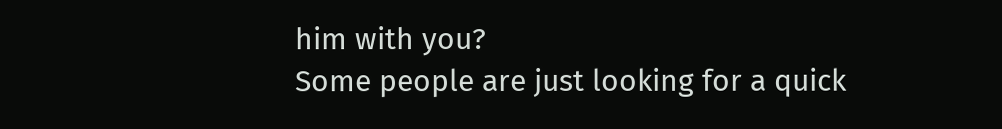him with you?
Some people are just looking for a quick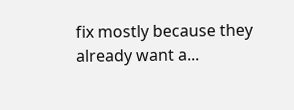fix mostly because they already want a...